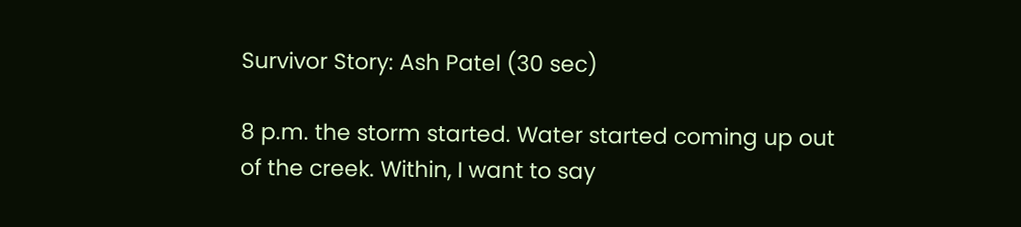Survivor Story: Ash Patel (30 sec)

8 p.m. the storm started. Water started coming up out
of the creek. Within, I want to say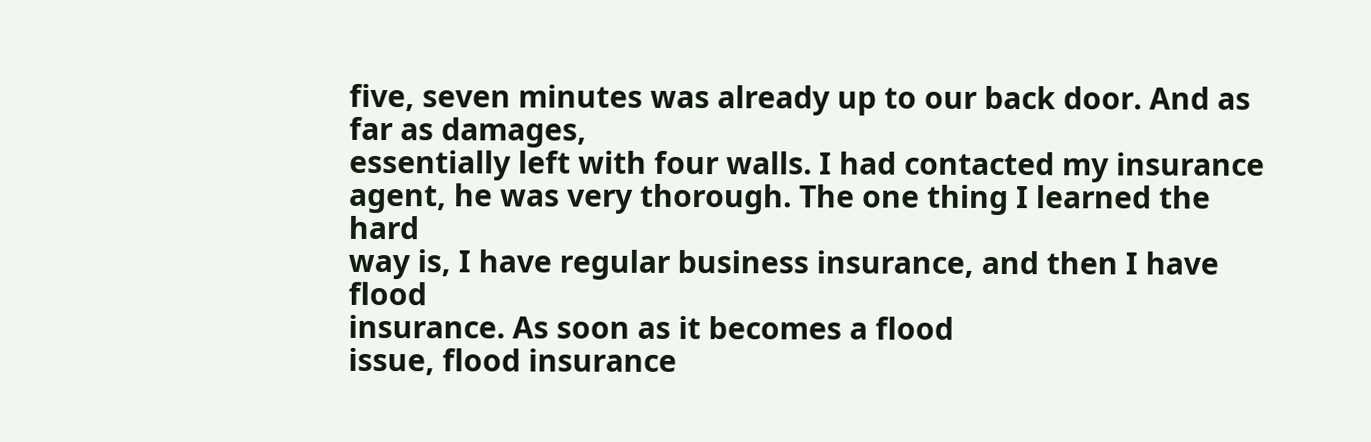five, seven minutes was already up to our back door. And as far as damages,
essentially left with four walls. I had contacted my insurance
agent, he was very thorough. The one thing I learned the hard
way is, I have regular business insurance, and then I have flood
insurance. As soon as it becomes a flood
issue, flood insurance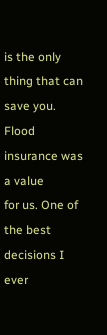is the only
thing that can save you. Flood insurance was a value
for us. One of the best decisions I ever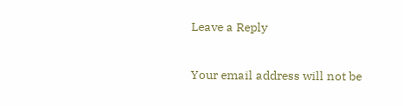Leave a Reply

Your email address will not be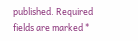published. Required fields are marked *